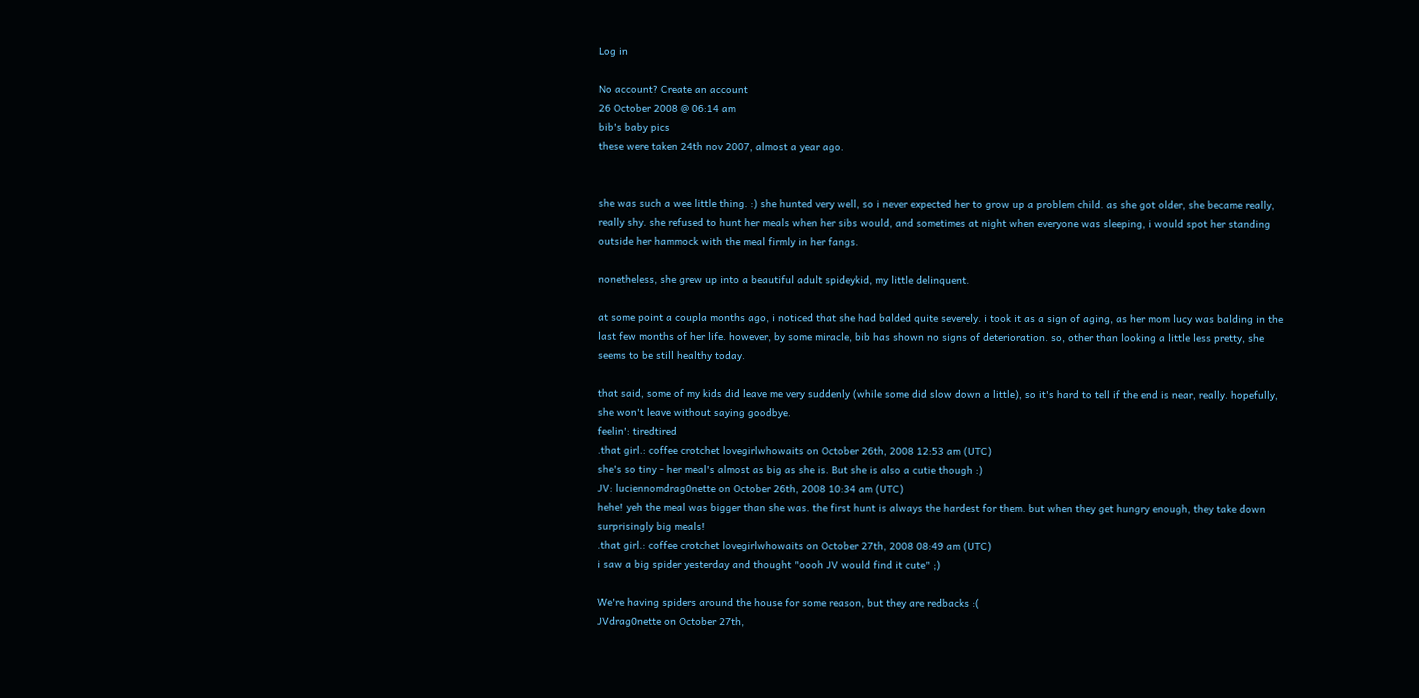Log in

No account? Create an account
26 October 2008 @ 06:14 am
bib's baby pics
these were taken 24th nov 2007, almost a year ago.


she was such a wee little thing. :) she hunted very well, so i never expected her to grow up a problem child. as she got older, she became really, really shy. she refused to hunt her meals when her sibs would, and sometimes at night when everyone was sleeping, i would spot her standing outside her hammock with the meal firmly in her fangs.

nonetheless, she grew up into a beautiful adult spideykid, my little delinquent.

at some point a coupla months ago, i noticed that she had balded quite severely. i took it as a sign of aging, as her mom lucy was balding in the last few months of her life. however, by some miracle, bib has shown no signs of deterioration. so, other than looking a little less pretty, she seems to be still healthy today.

that said, some of my kids did leave me very suddenly (while some did slow down a little), so it's hard to tell if the end is near, really. hopefully, she won't leave without saying goodbye.
feelin': tiredtired
.that girl.: coffee crotchet lovegirlwhowaits on October 26th, 2008 12:53 am (UTC)
she's so tiny - her meal's almost as big as she is. But she is also a cutie though :)
JV: luciennomdrag0nette on October 26th, 2008 10:34 am (UTC)
hehe! yeh the meal was bigger than she was. the first hunt is always the hardest for them. but when they get hungry enough, they take down surprisingly big meals!
.that girl.: coffee crotchet lovegirlwhowaits on October 27th, 2008 08:49 am (UTC)
i saw a big spider yesterday and thought "oooh JV would find it cute" ;)

We're having spiders around the house for some reason, but they are redbacks :(
JVdrag0nette on October 27th,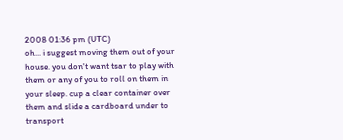2008 01:36 pm (UTC)
oh... i suggest moving them out of your house. you don't want tsar to play with them or any of you to roll on them in your sleep. cup a clear container over them and slide a cardboard under to transport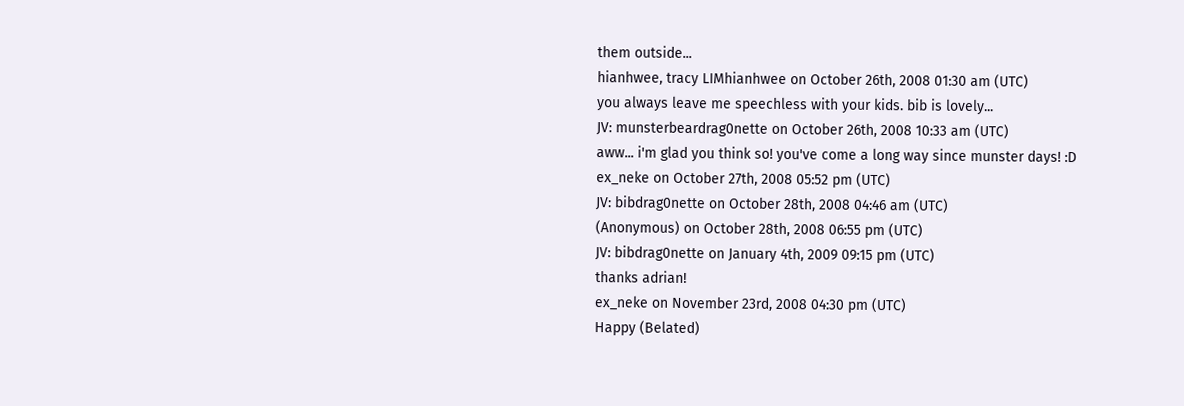them outside...
hianhwee, tracy LIMhianhwee on October 26th, 2008 01:30 am (UTC)
you always leave me speechless with your kids. bib is lovely...
JV: munsterbeardrag0nette on October 26th, 2008 10:33 am (UTC)
aww... i'm glad you think so! you've come a long way since munster days! :D
ex_neke on October 27th, 2008 05:52 pm (UTC)
JV: bibdrag0nette on October 28th, 2008 04:46 am (UTC)
(Anonymous) on October 28th, 2008 06:55 pm (UTC)
JV: bibdrag0nette on January 4th, 2009 09:15 pm (UTC)
thanks adrian!
ex_neke on November 23rd, 2008 04:30 pm (UTC)
Happy (Belated)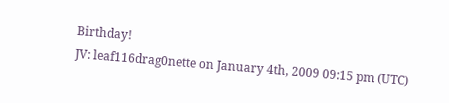Birthday!
JV: leaf116drag0nette on January 4th, 2009 09:15 pm (UTC)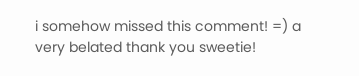i somehow missed this comment! =) a very belated thank you sweetie!